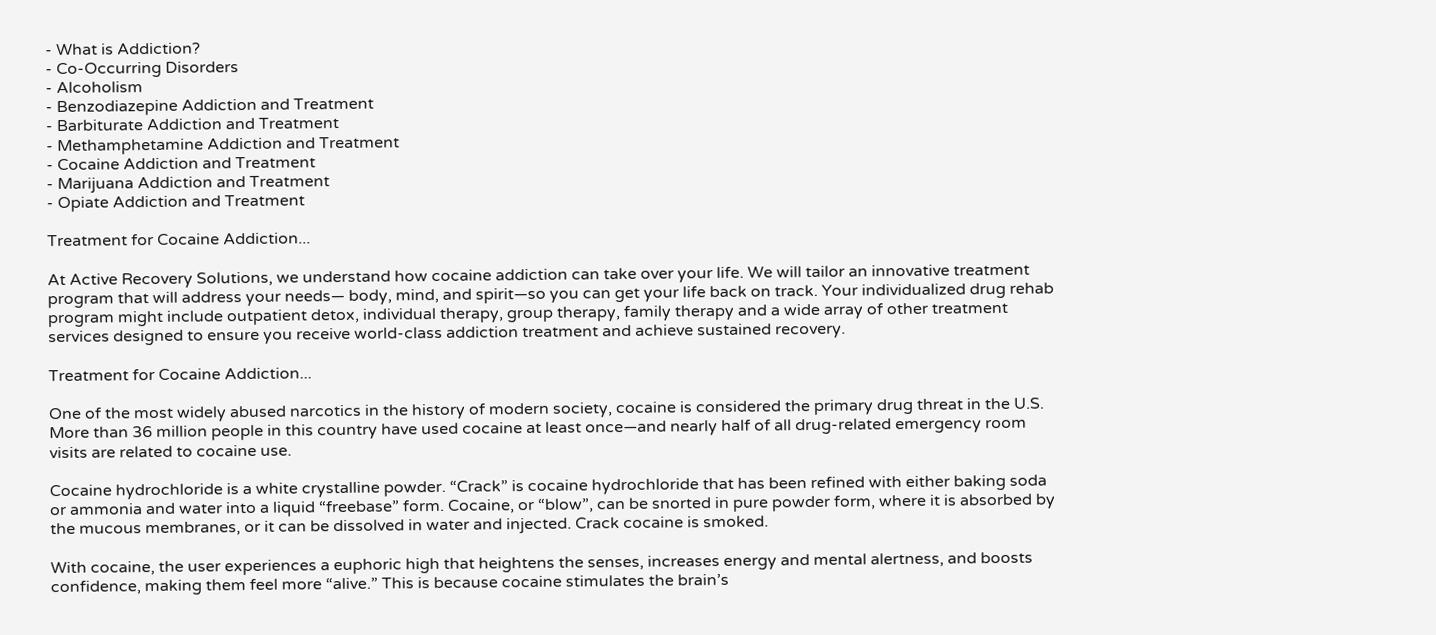- What is Addiction?
- Co-Occurring Disorders
- Alcoholism
- Benzodiazepine Addiction and Treatment
- Barbiturate Addiction and Treatment
- Methamphetamine Addiction and Treatment
- Cocaine Addiction and Treatment
- Marijuana Addiction and Treatment
- Opiate Addiction and Treatment

Treatment for Cocaine Addiction...

At Active Recovery Solutions, we understand how cocaine addiction can take over your life. We will tailor an innovative treatment program that will address your needs— body, mind, and spirit—so you can get your life back on track. Your individualized drug rehab program might include outpatient detox, individual therapy, group therapy, family therapy and a wide array of other treatment services designed to ensure you receive world-class addiction treatment and achieve sustained recovery.

Treatment for Cocaine Addiction...

One of the most widely abused narcotics in the history of modern society, cocaine is considered the primary drug threat in the U.S. More than 36 million people in this country have used cocaine at least once—and nearly half of all drug-related emergency room visits are related to cocaine use.

Cocaine hydrochloride is a white crystalline powder. “Crack” is cocaine hydrochloride that has been refined with either baking soda or ammonia and water into a liquid “freebase” form. Cocaine, or “blow”, can be snorted in pure powder form, where it is absorbed by the mucous membranes, or it can be dissolved in water and injected. Crack cocaine is smoked.

With cocaine, the user experiences a euphoric high that heightens the senses, increases energy and mental alertness, and boosts confidence, making them feel more “alive.” This is because cocaine stimulates the brain’s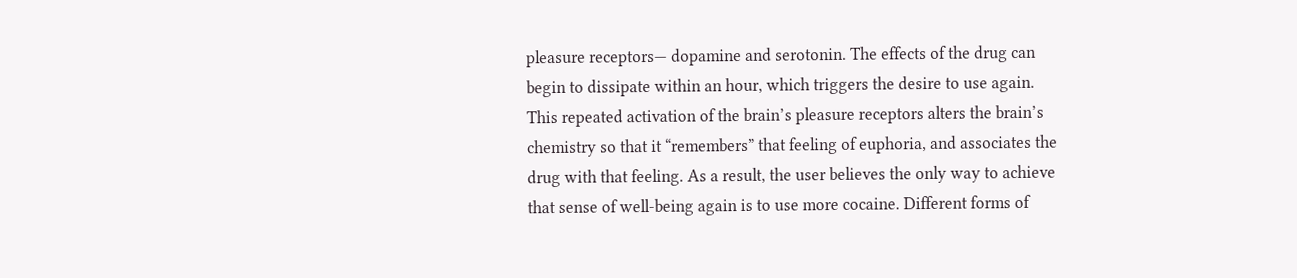pleasure receptors— dopamine and serotonin. The effects of the drug can begin to dissipate within an hour, which triggers the desire to use again. This repeated activation of the brain’s pleasure receptors alters the brain’s chemistry so that it “remembers” that feeling of euphoria, and associates the drug with that feeling. As a result, the user believes the only way to achieve that sense of well-being again is to use more cocaine. Different forms of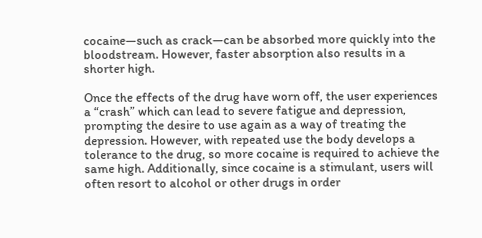cocaine—such as crack—can be absorbed more quickly into the bloodstream. However, faster absorption also results in a shorter high.

Once the effects of the drug have worn off, the user experiences a “crash” which can lead to severe fatigue and depression, prompting the desire to use again as a way of treating the depression. However, with repeated use the body develops a tolerance to the drug, so more cocaine is required to achieve the same high. Additionally, since cocaine is a stimulant, users will often resort to alcohol or other drugs in order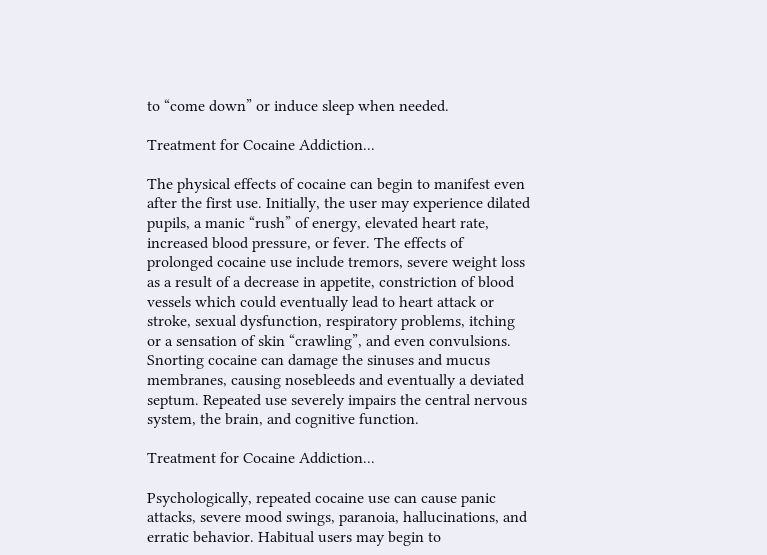to “come down” or induce sleep when needed.

Treatment for Cocaine Addiction...

The physical effects of cocaine can begin to manifest even after the first use. Initially, the user may experience dilated pupils, a manic “rush” of energy, elevated heart rate, increased blood pressure, or fever. The effects of prolonged cocaine use include tremors, severe weight loss as a result of a decrease in appetite, constriction of blood vessels which could eventually lead to heart attack or stroke, sexual dysfunction, respiratory problems, itching or a sensation of skin “crawling”, and even convulsions. Snorting cocaine can damage the sinuses and mucus membranes, causing nosebleeds and eventually a deviated septum. Repeated use severely impairs the central nervous system, the brain, and cognitive function.

Treatment for Cocaine Addiction...

Psychologically, repeated cocaine use can cause panic attacks, severe mood swings, paranoia, hallucinations, and erratic behavior. Habitual users may begin to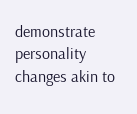demonstrate personality changes akin to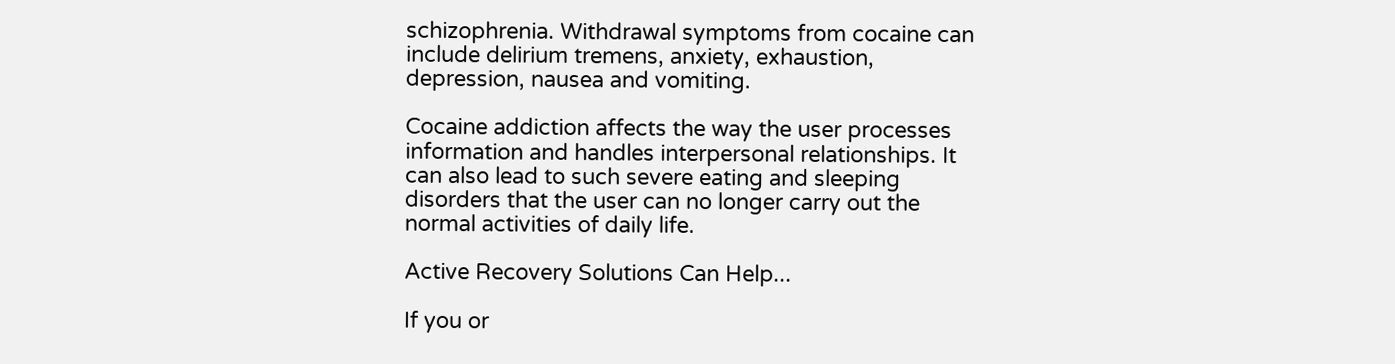schizophrenia. Withdrawal symptoms from cocaine can include delirium tremens, anxiety, exhaustion, depression, nausea and vomiting.

Cocaine addiction affects the way the user processes information and handles interpersonal relationships. It can also lead to such severe eating and sleeping disorders that the user can no longer carry out the normal activities of daily life.

Active Recovery Solutions Can Help...

If you or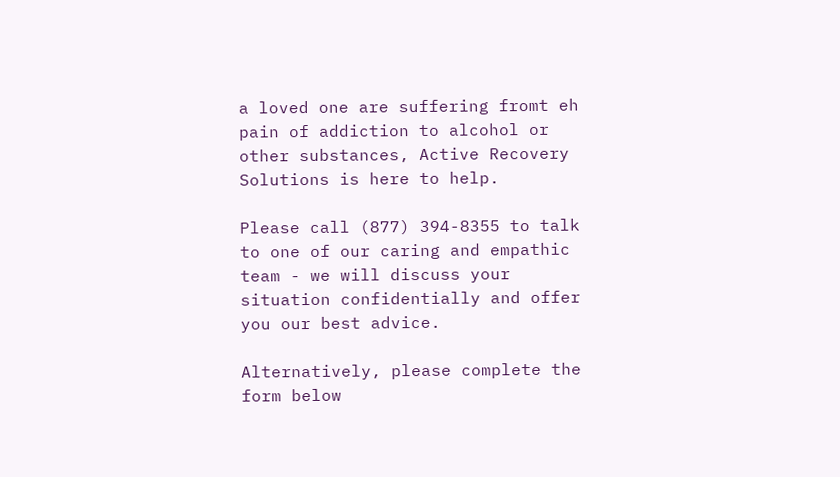a loved one are suffering fromt eh pain of addiction to alcohol or other substances, Active Recovery Solutions is here to help.

Please call (877) 394-8355 to talk to one of our caring and empathic team - we will discuss your situation confidentially and offer you our best advice.

Alternatively, please complete the form below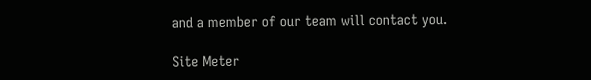and a member of our team will contact you.

Site Meter